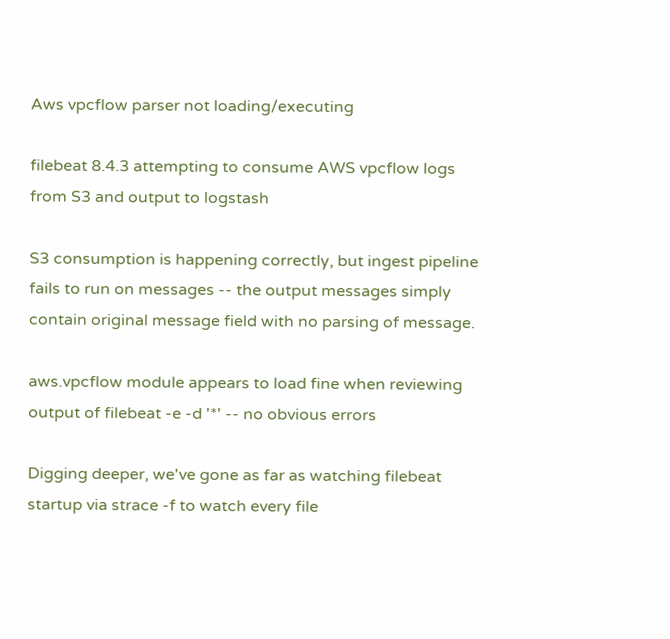Aws vpcflow parser not loading/executing

filebeat 8.4.3 attempting to consume AWS vpcflow logs from S3 and output to logstash

S3 consumption is happening correctly, but ingest pipeline fails to run on messages -- the output messages simply contain original message field with no parsing of message.

aws.vpcflow module appears to load fine when reviewing output of filebeat -e -d '*' -- no obvious errors

Digging deeper, we've gone as far as watching filebeat startup via strace -f to watch every file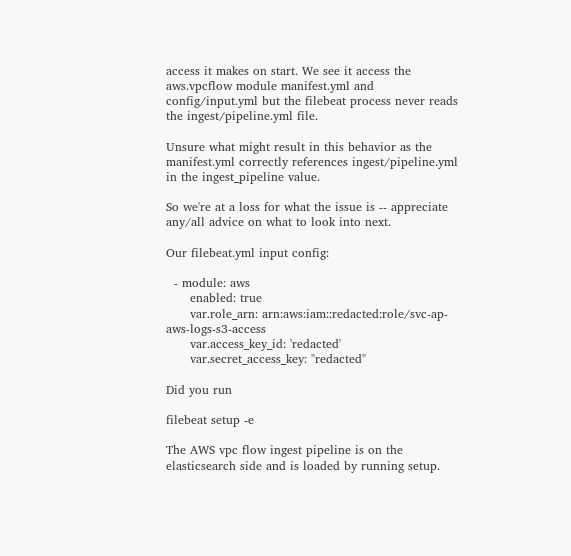access it makes on start. We see it access the aws.vpcflow module manifest.yml and config/input.yml but the filebeat process never reads the ingest/pipeline.yml file.

Unsure what might result in this behavior as the manifest.yml correctly references ingest/pipeline.yml in the ingest_pipeline value.

So we're at a loss for what the issue is -- appreciate any/all advice on what to look into next.

Our filebeat.yml input config:

  - module: aws
      enabled: true
      var.role_arn: arn:aws:iam::redacted:role/svc-ap-aws-logs-s3-access
      var.access_key_id: 'redacted'
      var.secret_access_key: "redacted"

Did you run

filebeat setup -e

The AWS vpc flow ingest pipeline is on the elasticsearch side and is loaded by running setup.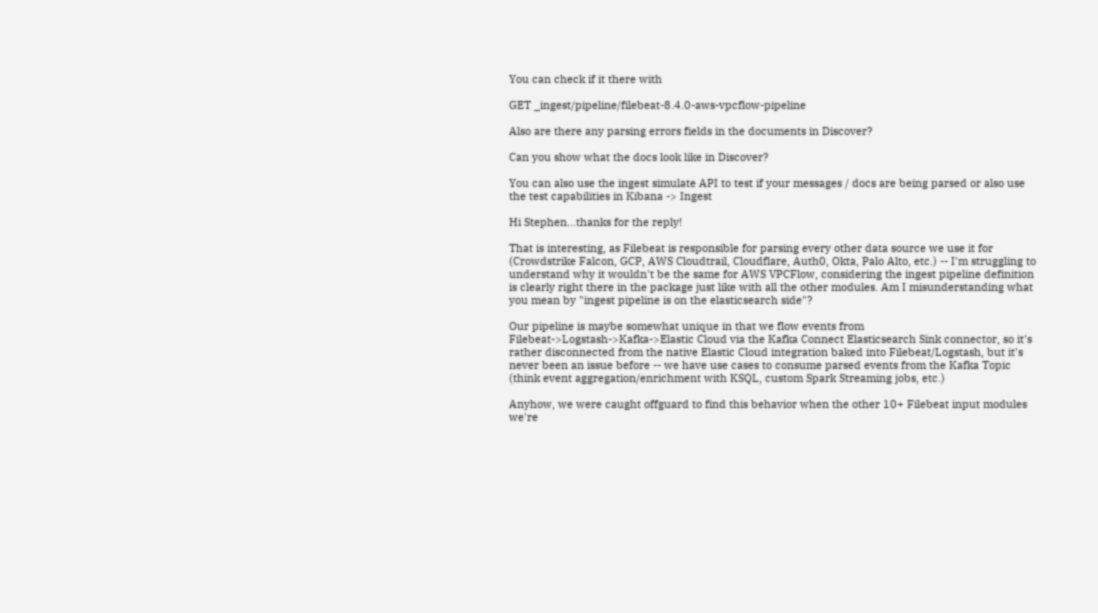You can check if it there with

GET _ingest/pipeline/filebeat-8.4.0-aws-vpcflow-pipeline

Also are there any parsing errors fields in the documents in Discover?

Can you show what the docs look like in Discover?

You can also use the ingest simulate API to test if your messages / docs are being parsed or also use the test capabilities in Kibana -> Ingest

Hi Stephen...thanks for the reply!

That is interesting, as Filebeat is responsible for parsing every other data source we use it for (Crowdstrike Falcon, GCP, AWS Cloudtrail, Cloudflare, Auth0, Okta, Palo Alto, etc.) -- I'm struggling to understand why it wouldn't be the same for AWS VPCFlow, considering the ingest pipeline definition is clearly right there in the package just like with all the other modules. Am I misunderstanding what you mean by "ingest pipeline is on the elasticsearch side"?

Our pipeline is maybe somewhat unique in that we flow events from Filebeat->Logstash->Kafka->Elastic Cloud via the Kafka Connect Elasticsearch Sink connector, so it's rather disconnected from the native Elastic Cloud integration baked into Filebeat/Logstash, but it's never been an issue before -- we have use cases to consume parsed events from the Kafka Topic (think event aggregation/enrichment with KSQL, custom Spark Streaming jobs, etc.)

Anyhow, we were caught offguard to find this behavior when the other 10+ Filebeat input modules we're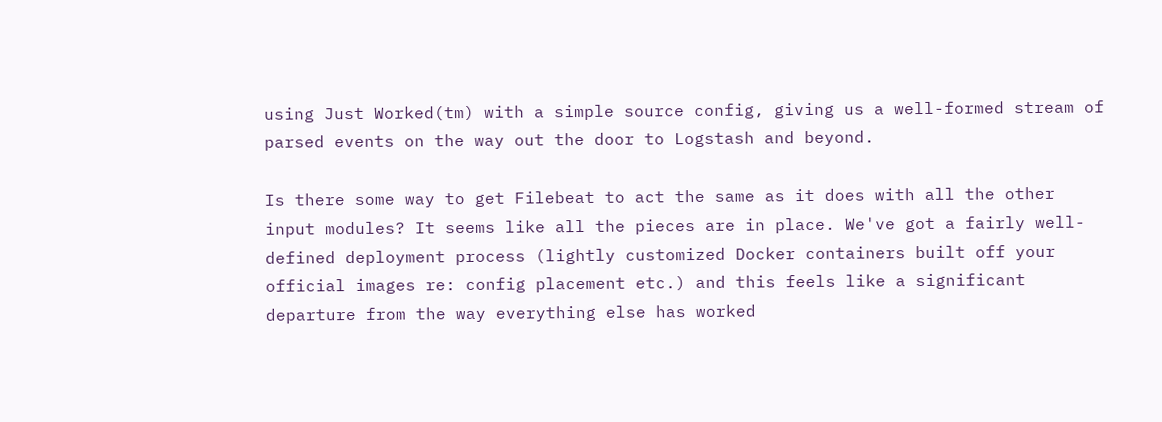using Just Worked(tm) with a simple source config, giving us a well-formed stream of parsed events on the way out the door to Logstash and beyond.

Is there some way to get Filebeat to act the same as it does with all the other input modules? It seems like all the pieces are in place. We've got a fairly well-defined deployment process (lightly customized Docker containers built off your official images re: config placement etc.) and this feels like a significant departure from the way everything else has worked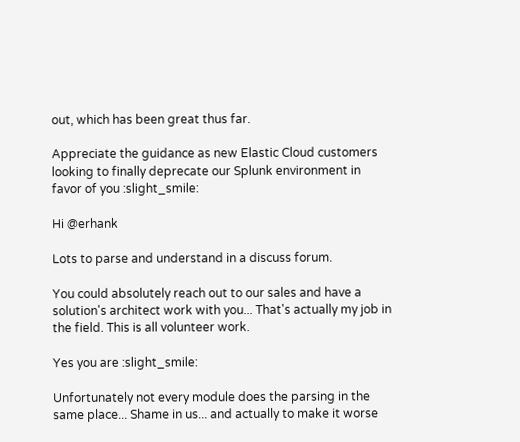out, which has been great thus far.

Appreciate the guidance as new Elastic Cloud customers looking to finally deprecate our Splunk environment in favor of you :slight_smile:

Hi @erhank

Lots to parse and understand in a discuss forum.

You could absolutely reach out to our sales and have a solution's architect work with you... That's actually my job in the field. This is all volunteer work.

Yes you are :slight_smile:

Unfortunately not every module does the parsing in the same place... Shame in us... and actually to make it worse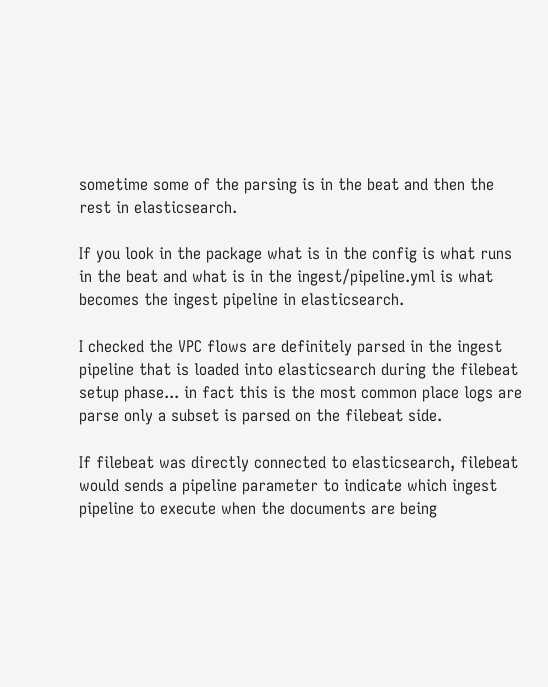sometime some of the parsing is in the beat and then the rest in elasticsearch.

If you look in the package what is in the config is what runs in the beat and what is in the ingest/pipeline.yml is what becomes the ingest pipeline in elasticsearch.

I checked the VPC flows are definitely parsed in the ingest pipeline that is loaded into elasticsearch during the filebeat setup phase... in fact this is the most common place logs are parse only a subset is parsed on the filebeat side.

If filebeat was directly connected to elasticsearch, filebeat would sends a pipeline parameter to indicate which ingest pipeline to execute when the documents are being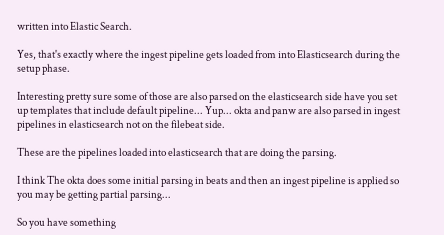written into Elastic Search.

Yes, that's exactly where the ingest pipeline gets loaded from into Elasticsearch during the setup phase.

Interesting pretty sure some of those are also parsed on the elasticsearch side have you set up templates that include default pipeline... Yup... okta and panw are also parsed in ingest pipelines in elasticsearch not on the filebeat side.

These are the pipelines loaded into elasticsearch that are doing the parsing.

I think The okta does some initial parsing in beats and then an ingest pipeline is applied so you may be getting partial parsing...

So you have something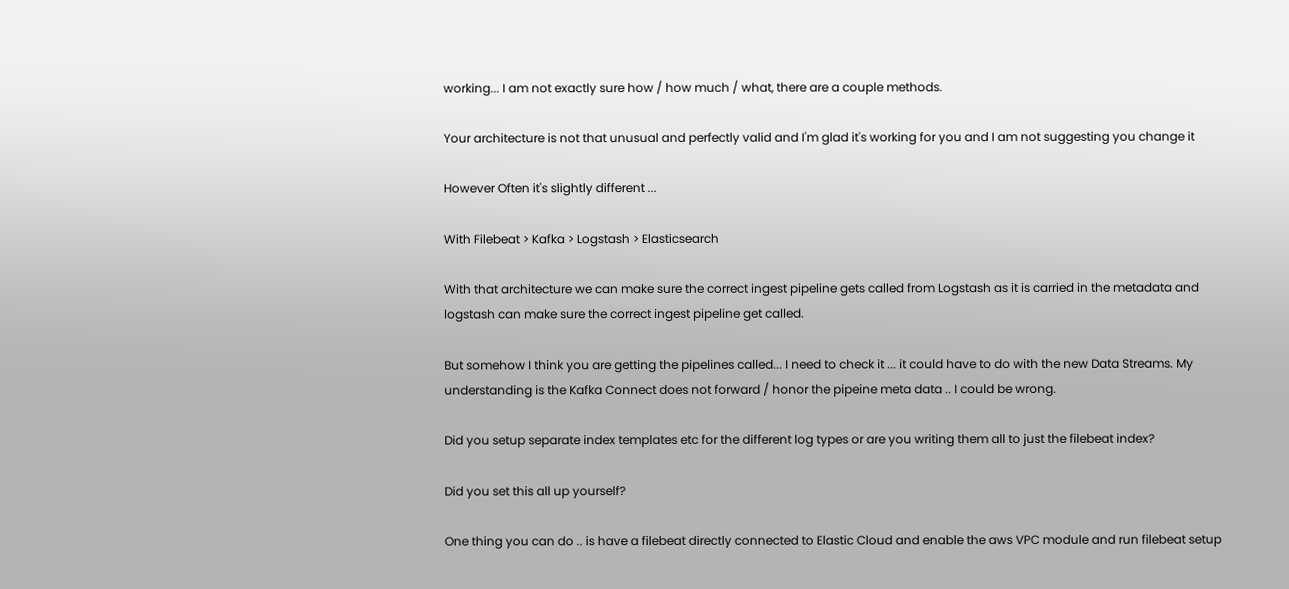working... I am not exactly sure how / how much / what, there are a couple methods.

Your architecture is not that unusual and perfectly valid and I'm glad it's working for you and I am not suggesting you change it

However Often it's slightly different ...

With Filebeat > Kafka > Logstash > Elasticsearch

With that architecture we can make sure the correct ingest pipeline gets called from Logstash as it is carried in the metadata and logstash can make sure the correct ingest pipeline get called.

But somehow I think you are getting the pipelines called... I need to check it ... it could have to do with the new Data Streams. My understanding is the Kafka Connect does not forward / honor the pipeine meta data .. I could be wrong.

Did you setup separate index templates etc for the different log types or are you writing them all to just the filebeat index?

Did you set this all up yourself?

One thing you can do .. is have a filebeat directly connected to Elastic Cloud and enable the aws VPC module and run filebeat setup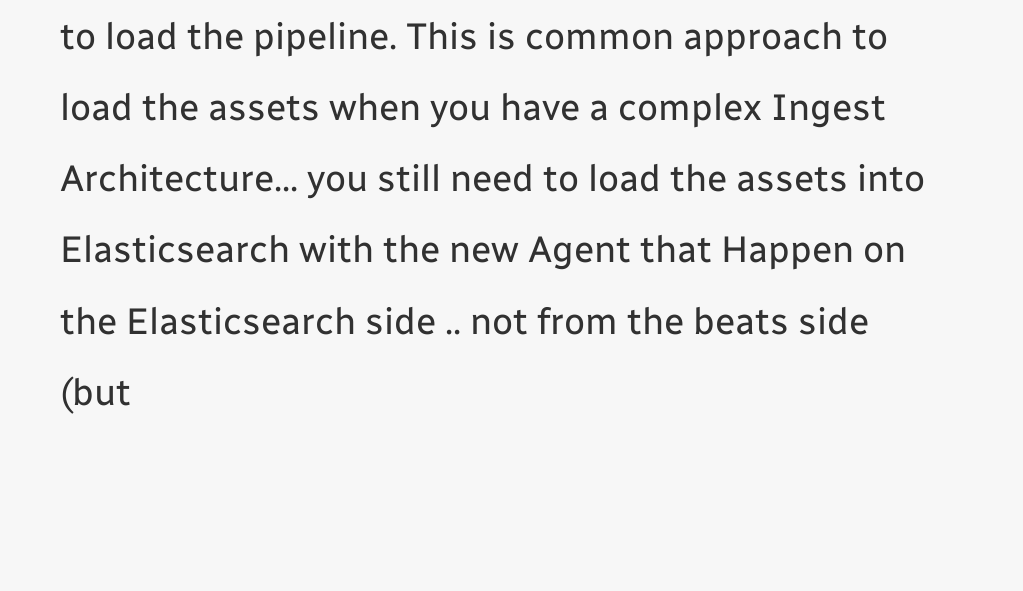to load the pipeline. This is common approach to load the assets when you have a complex Ingest Architecture... you still need to load the assets into Elasticsearch with the new Agent that Happen on the Elasticsearch side .. not from the beats side (but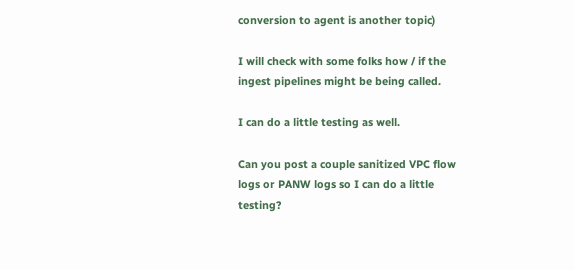conversion to agent is another topic)

I will check with some folks how / if the ingest pipelines might be being called.

I can do a little testing as well.

Can you post a couple sanitized VPC flow logs or PANW logs so I can do a little testing?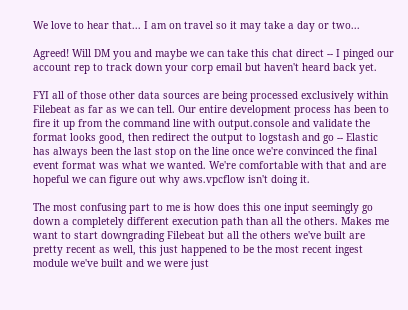We love to hear that... I am on travel so it may take a day or two...

Agreed! Will DM you and maybe we can take this chat direct -- I pinged our account rep to track down your corp email but haven't heard back yet.

FYI all of those other data sources are being processed exclusively within Filebeat as far as we can tell. Our entire development process has been to fire it up from the command line with output.console and validate the format looks good, then redirect the output to logstash and go -- Elastic has always been the last stop on the line once we're convinced the final event format was what we wanted. We're comfortable with that and are hopeful we can figure out why aws.vpcflow isn't doing it.

The most confusing part to me is how does this one input seemingly go down a completely different execution path than all the others. Makes me want to start downgrading Filebeat but all the others we've built are pretty recent as well, this just happened to be the most recent ingest module we've built and we were just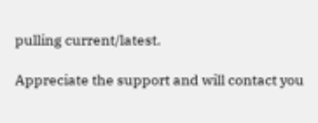pulling current/latest.

Appreciate the support and will contact you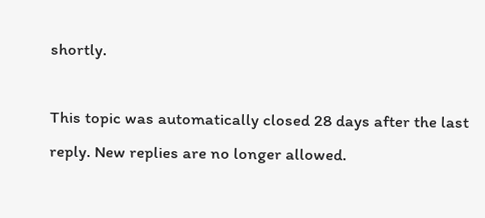shortly.

This topic was automatically closed 28 days after the last reply. New replies are no longer allowed.